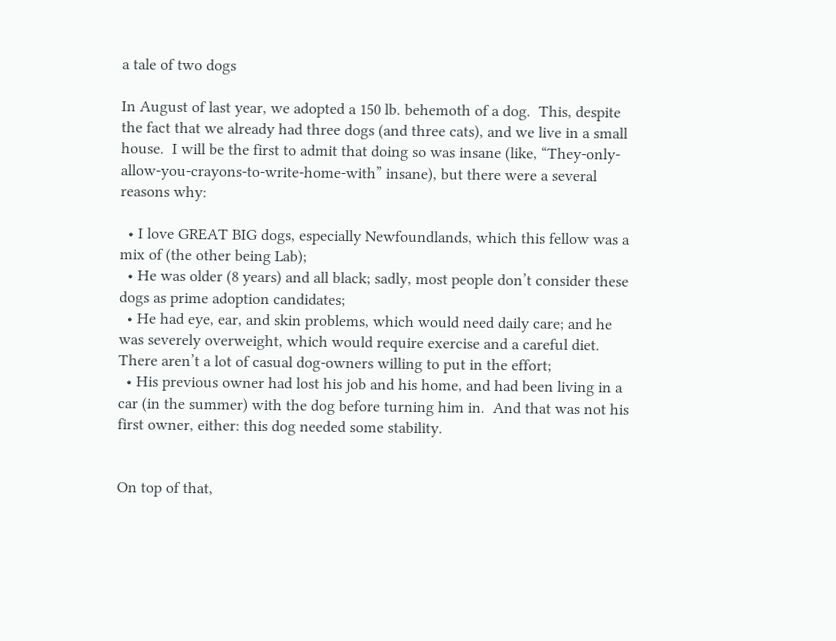a tale of two dogs

In August of last year, we adopted a 150 lb. behemoth of a dog.  This, despite the fact that we already had three dogs (and three cats), and we live in a small house.  I will be the first to admit that doing so was insane (like, “They-only-allow-you-crayons-to-write-home-with” insane), but there were a several reasons why:

  • I love GREAT BIG dogs, especially Newfoundlands, which this fellow was a mix of (the other being Lab);
  • He was older (8 years) and all black; sadly, most people don’t consider these dogs as prime adoption candidates;
  • He had eye, ear, and skin problems, which would need daily care; and he was severely overweight, which would require exercise and a careful diet.  There aren’t a lot of casual dog-owners willing to put in the effort;
  • His previous owner had lost his job and his home, and had been living in a car (in the summer) with the dog before turning him in.  And that was not his first owner, either: this dog needed some stability.


On top of that,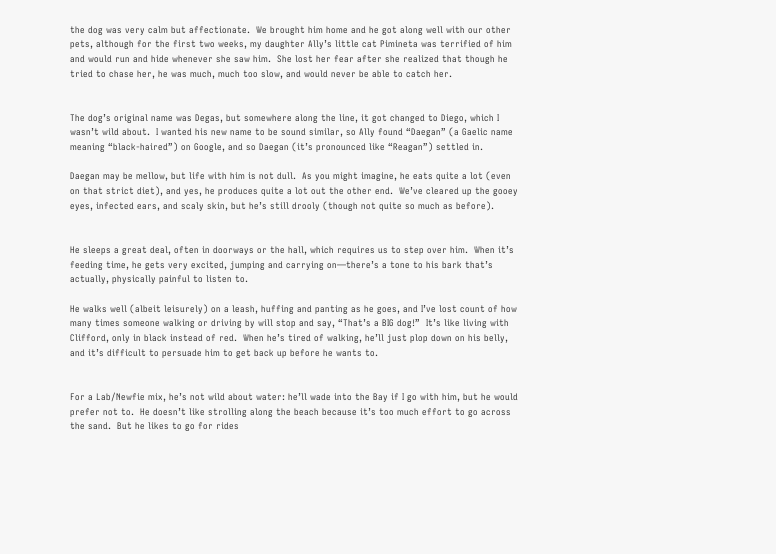the dog was very calm but affectionate.  We brought him home and he got along well with our other pets, although for the first two weeks, my daughter Ally’s little cat Pimineta was terrified of him and would run and hide whenever she saw him.  She lost her fear after she realized that though he tried to chase her, he was much, much too slow, and would never be able to catch her.


The dog’s original name was Degas, but somewhere along the line, it got changed to Diego, which I wasn’t wild about.  I wanted his new name to be sound similar, so Ally found “Daegan” (a Gaelic name meaning “black-haired”) on Google, and so Daegan (it’s pronounced like “Reagan”) settled in.

Daegan may be mellow, but life with him is not dull.  As you might imagine, he eats quite a lot (even on that strict diet), and yes, he produces quite a lot out the other end.  We’ve cleared up the gooey eyes, infected ears, and scaly skin, but he’s still drooly (though not quite so much as before).


He sleeps a great deal, often in doorways or the hall, which requires us to step over him.  When it’s feeding time, he gets very excited, jumping and carrying on—there’s a tone to his bark that’s actually, physically painful to listen to.

He walks well (albeit leisurely) on a leash, huffing and panting as he goes, and I’ve lost count of how many times someone walking or driving by will stop and say, “That’s a BIG dog!”  It’s like living with Clifford, only in black instead of red.  When he’s tired of walking, he’ll just plop down on his belly, and it’s difficult to persuade him to get back up before he wants to.


For a Lab/Newfie mix, he’s not wild about water: he’ll wade into the Bay if I go with him, but he would prefer not to.  He doesn’t like strolling along the beach because it’s too much effort to go across the sand.  But he likes to go for rides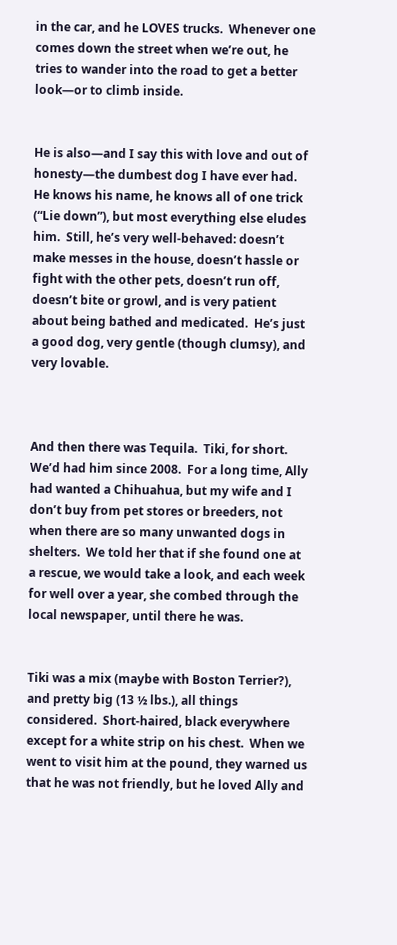in the car, and he LOVES trucks.  Whenever one comes down the street when we’re out, he tries to wander into the road to get a better look—or to climb inside.


He is also—and I say this with love and out of honesty—the dumbest dog I have ever had.  He knows his name, he knows all of one trick (“Lie down”), but most everything else eludes him.  Still, he’s very well-behaved: doesn’t make messes in the house, doesn’t hassle or fight with the other pets, doesn’t run off, doesn’t bite or growl, and is very patient about being bathed and medicated.  He’s just a good dog, very gentle (though clumsy), and very lovable.



And then there was Tequila.  Tiki, for short.  We’d had him since 2008.  For a long time, Ally had wanted a Chihuahua, but my wife and I don’t buy from pet stores or breeders, not when there are so many unwanted dogs in shelters.  We told her that if she found one at a rescue, we would take a look, and each week for well over a year, she combed through the local newspaper, until there he was.


Tiki was a mix (maybe with Boston Terrier?), and pretty big (13 ½ lbs.), all things considered.  Short-haired, black everywhere except for a white strip on his chest.  When we went to visit him at the pound, they warned us that he was not friendly, but he loved Ally and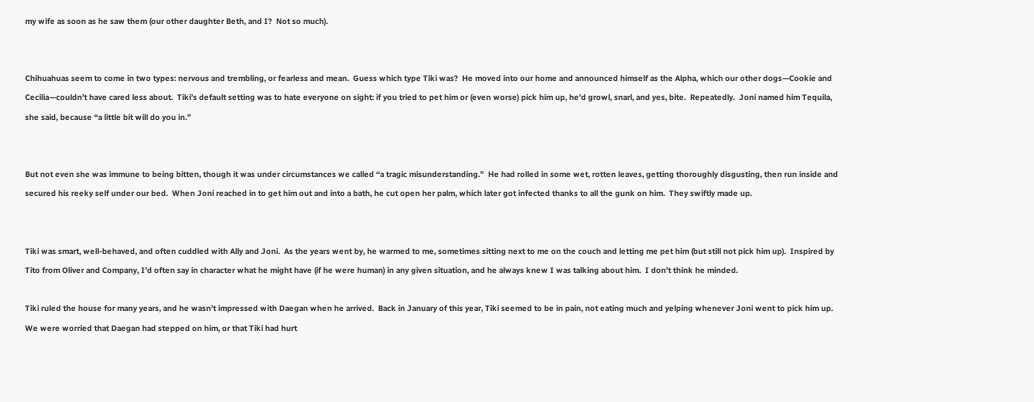my wife as soon as he saw them (our other daughter Beth, and I?  Not so much).


Chihuahuas seem to come in two types: nervous and trembling, or fearless and mean.  Guess which type Tiki was?  He moved into our home and announced himself as the Alpha, which our other dogs—Cookie and Cecilia—couldn’t have cared less about.  Tiki’s default setting was to hate everyone on sight: if you tried to pet him or (even worse) pick him up, he’d growl, snarl, and yes, bite.  Repeatedly.  Joni named him Tequila, she said, because “a little bit will do you in.”


But not even she was immune to being bitten, though it was under circumstances we called “a tragic misunderstanding.”  He had rolled in some wet, rotten leaves, getting thoroughly disgusting, then run inside and secured his reeky self under our bed.  When Joni reached in to get him out and into a bath, he cut open her palm, which later got infected thanks to all the gunk on him.  They swiftly made up.


Tiki was smart, well-behaved, and often cuddled with Ally and Joni.  As the years went by, he warmed to me, sometimes sitting next to me on the couch and letting me pet him (but still not pick him up).  Inspired by Tito from Oliver and Company, I’d often say in character what he might have (if he were human) in any given situation, and he always knew I was talking about him.  I don’t think he minded.

Tiki ruled the house for many years, and he wasn’t impressed with Daegan when he arrived.  Back in January of this year, Tiki seemed to be in pain, not eating much and yelping whenever Joni went to pick him up.  We were worried that Daegan had stepped on him, or that Tiki had hurt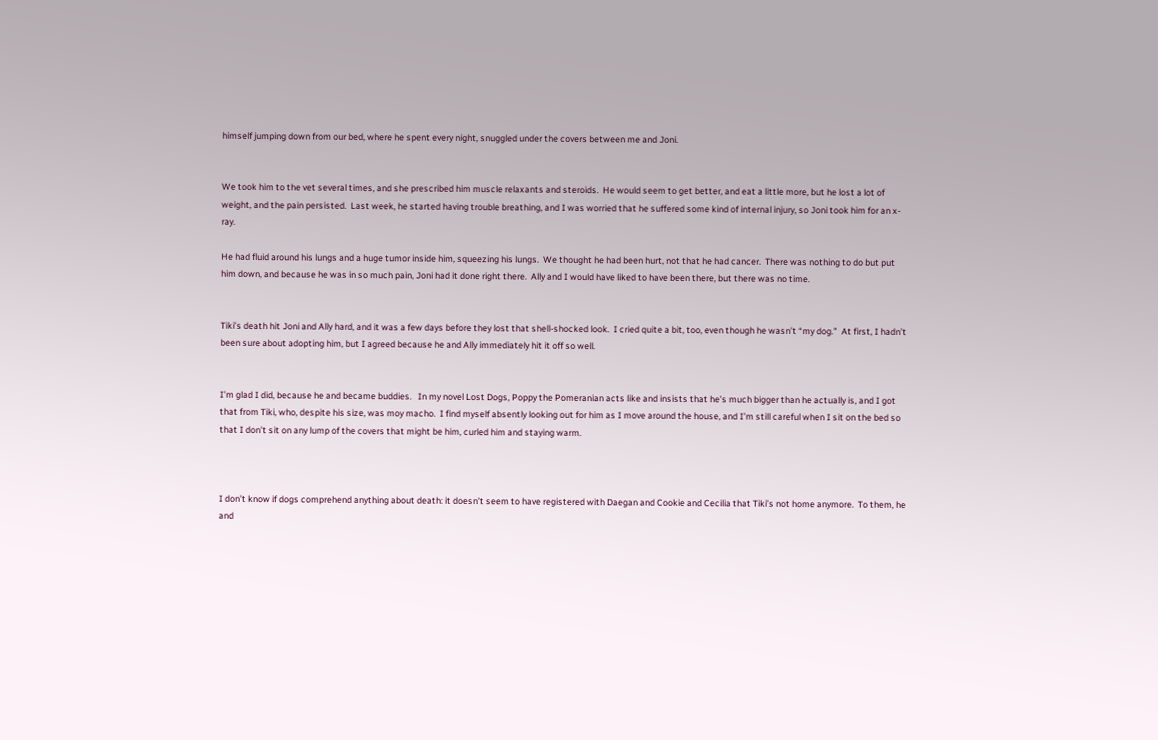himself jumping down from our bed, where he spent every night, snuggled under the covers between me and Joni.


We took him to the vet several times, and she prescribed him muscle relaxants and steroids.  He would seem to get better, and eat a little more, but he lost a lot of weight, and the pain persisted.  Last week, he started having trouble breathing, and I was worried that he suffered some kind of internal injury, so Joni took him for an x-ray.

He had fluid around his lungs and a huge tumor inside him, squeezing his lungs.  We thought he had been hurt, not that he had cancer.  There was nothing to do but put him down, and because he was in so much pain, Joni had it done right there.  Ally and I would have liked to have been there, but there was no time.


Tiki’s death hit Joni and Ally hard, and it was a few days before they lost that shell-shocked look.  I cried quite a bit, too, even though he wasn’t “my dog.”  At first, I hadn’t been sure about adopting him, but I agreed because he and Ally immediately hit it off so well.


I’m glad I did, because he and became buddies.   In my novel Lost Dogs, Poppy the Pomeranian acts like and insists that he’s much bigger than he actually is, and I got that from Tiki, who, despite his size, was moy macho.  I find myself absently looking out for him as I move around the house, and I’m still careful when I sit on the bed so that I don’t sit on any lump of the covers that might be him, curled him and staying warm.



I don’t know if dogs comprehend anything about death: it doesn’t seem to have registered with Daegan and Cookie and Cecilia that Tiki’s not home anymore.  To them, he and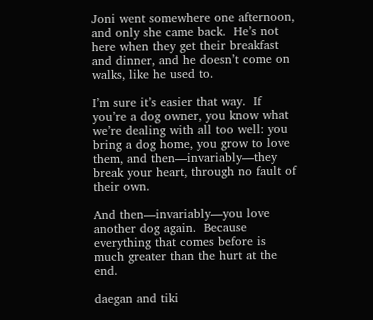Joni went somewhere one afternoon, and only she came back.  He’s not here when they get their breakfast and dinner, and he doesn’t come on walks, like he used to.

I’m sure it’s easier that way.  If you’re a dog owner, you know what we’re dealing with all too well: you bring a dog home, you grow to love them, and then—invariably—they break your heart, through no fault of their own.

And then—invariably—you love another dog again.  Because everything that comes before is much greater than the hurt at the end.

daegan and tiki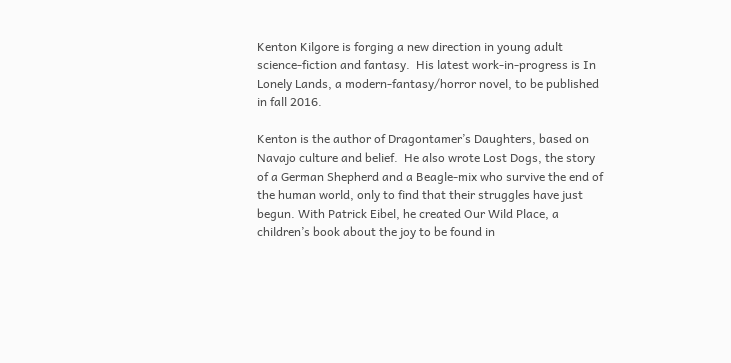Kenton Kilgore is forging a new direction in young adult science-fiction and fantasy.  His latest work-in-progress is In Lonely Lands, a modern-fantasy/horror novel, to be published in fall 2016.

Kenton is the author of Dragontamer’s Daughters, based on Navajo culture and belief.  He also wrote Lost Dogs, the story of a German Shepherd and a Beagle-mix who survive the end of the human world, only to find that their struggles have just begun. With Patrick Eibel, he created Our Wild Place, a children’s book about the joy to be found in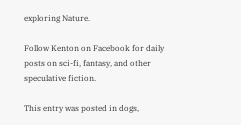exploring Nature.

Follow Kenton on Facebook for daily posts on sci-fi, fantasy, and other speculative fiction.

This entry was posted in dogs,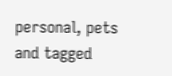personal, pets and tagged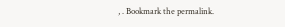, . Bookmark the permalink.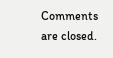Comments are closed.